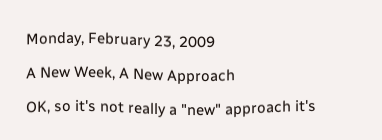Monday, February 23, 2009

A New Week, A New Approach

OK, so it's not really a "new" approach it's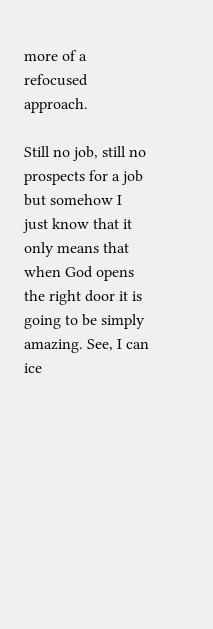more of a refocused approach.

Still no job, still no prospects for a job but somehow I just know that it only means that when God opens the right door it is going to be simply amazing. See, I can ice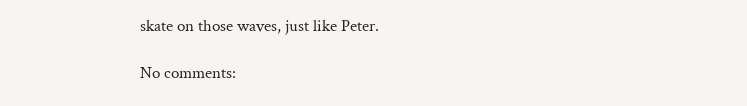skate on those waves, just like Peter.

No comments: